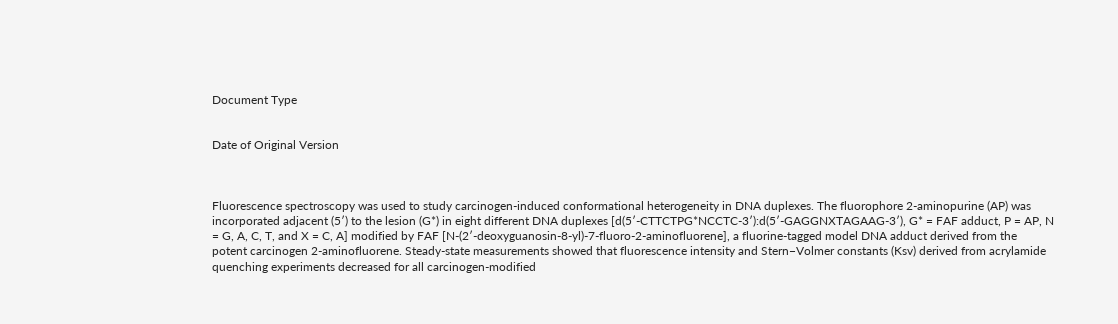Document Type


Date of Original Version



Fluorescence spectroscopy was used to study carcinogen-induced conformational heterogeneity in DNA duplexes. The fluorophore 2-aminopurine (AP) was incorporated adjacent (5′) to the lesion (G*) in eight different DNA duplexes [d(5′-CTTCTPG*NCCTC-3′):d(5′-GAGGNXTAGAAG-3′), G* = FAF adduct, P = AP, N = G, A, C, T, and X = C, A] modified by FAF [N-(2′-deoxyguanosin-8-yl)-7-fluoro-2-aminofluorene], a fluorine-tagged model DNA adduct derived from the potent carcinogen 2-aminofluorene. Steady-state measurements showed that fluorescence intensity and Stern−Volmer constants (Ksv) derived from acrylamide quenching experiments decreased for all carcinogen-modified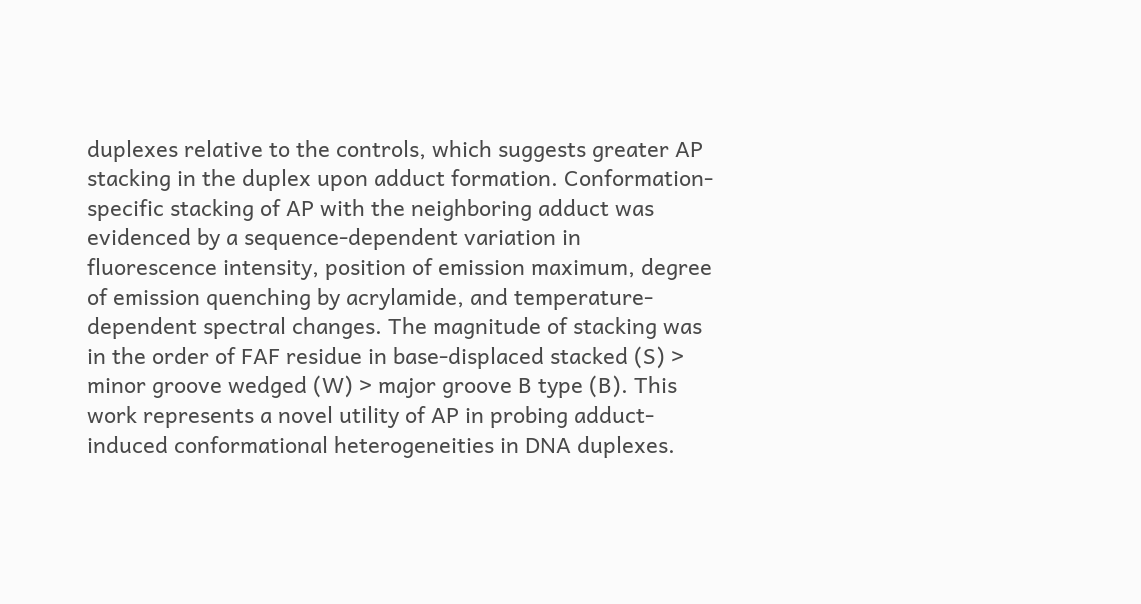duplexes relative to the controls, which suggests greater AP stacking in the duplex upon adduct formation. Conformation-specific stacking of AP with the neighboring adduct was evidenced by a sequence-dependent variation in fluorescence intensity, position of emission maximum, degree of emission quenching by acrylamide, and temperature-dependent spectral changes. The magnitude of stacking was in the order of FAF residue in base-displaced stacked (S) > minor groove wedged (W) > major groove B type (B). This work represents a novel utility of AP in probing adduct-induced conformational heterogeneities in DNA duplexes.